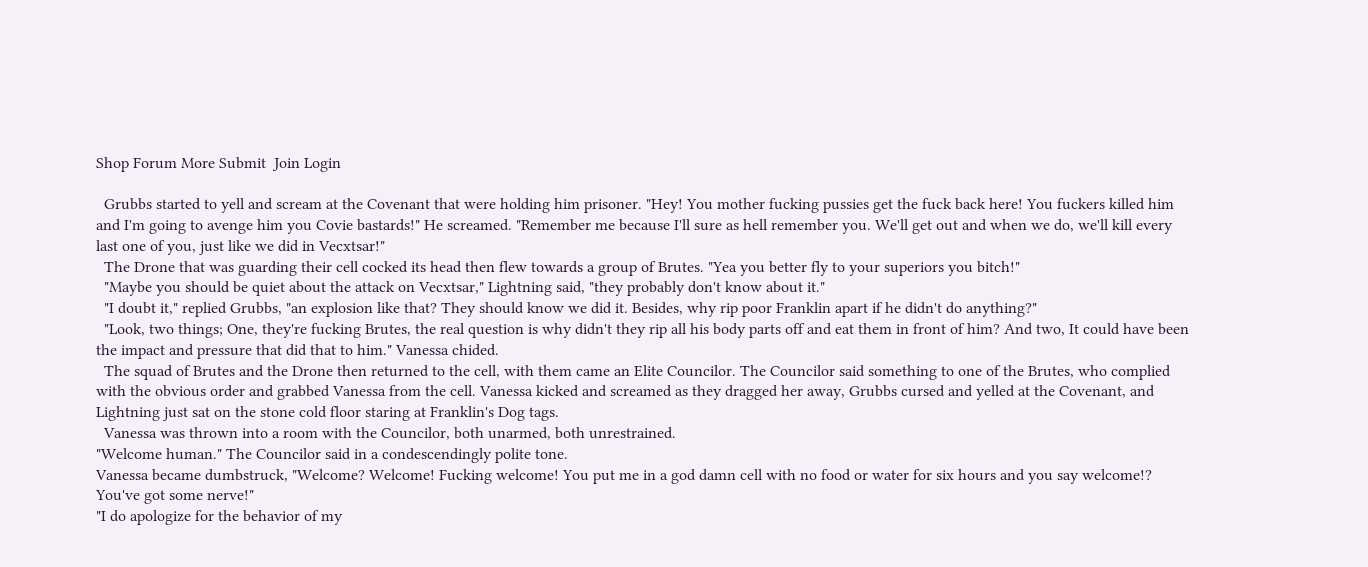Shop Forum More Submit  Join Login

  Grubbs started to yell and scream at the Covenant that were holding him prisoner. "Hey! You mother fucking pussies get the fuck back here! You fuckers killed him and I'm going to avenge him you Covie bastards!" He screamed. "Remember me because I'll sure as hell remember you. We'll get out and when we do, we'll kill every last one of you, just like we did in Vecxtsar!"
  The Drone that was guarding their cell cocked its head then flew towards a group of Brutes. "Yea you better fly to your superiors you bitch!"
  "Maybe you should be quiet about the attack on Vecxtsar," Lightning said, "they probably don't know about it."
  "I doubt it," replied Grubbs, "an explosion like that? They should know we did it. Besides, why rip poor Franklin apart if he didn't do anything?"
  "Look, two things; One, they're fucking Brutes, the real question is why didn't they rip all his body parts off and eat them in front of him? And two, It could have been the impact and pressure that did that to him." Vanessa chided.
  The squad of Brutes and the Drone then returned to the cell, with them came an Elite Councilor. The Councilor said something to one of the Brutes, who complied with the obvious order and grabbed Vanessa from the cell. Vanessa kicked and screamed as they dragged her away, Grubbs cursed and yelled at the Covenant, and Lightning just sat on the stone cold floor staring at Franklin's Dog tags.
  Vanessa was thrown into a room with the Councilor, both unarmed, both unrestrained.
"Welcome human." The Councilor said in a condescendingly polite tone.
Vanessa became dumbstruck, "Welcome? Welcome! Fucking welcome! You put me in a god damn cell with no food or water for six hours and you say welcome!? You've got some nerve!"
"I do apologize for the behavior of my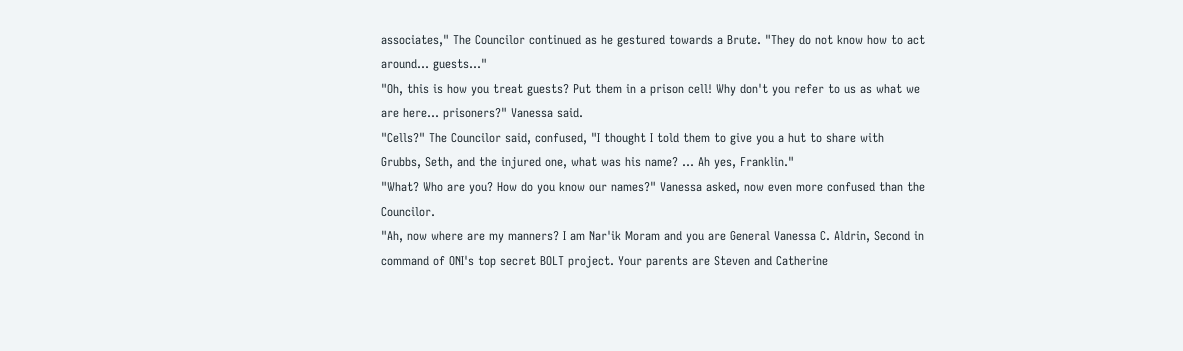associates," The Councilor continued as he gestured towards a Brute. "They do not know how to act around… guests…"
"Oh, this is how you treat guests? Put them in a prison cell! Why don't you refer to us as what we are here… prisoners?" Vanessa said.
"Cells?" The Councilor said, confused, "I thought I told them to give you a hut to share with Grubbs, Seth, and the injured one, what was his name? … Ah yes, Franklin."
"What? Who are you? How do you know our names?" Vanessa asked, now even more confused than the Councilor.
"Ah, now where are my manners? I am Nar'ik Moram and you are General Vanessa C. Aldrin, Second in command of ONI's top secret BOLT project. Your parents are Steven and Catherine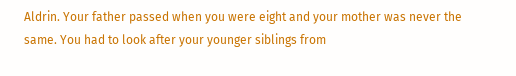Aldrin. Your father passed when you were eight and your mother was never the same. You had to look after your younger siblings from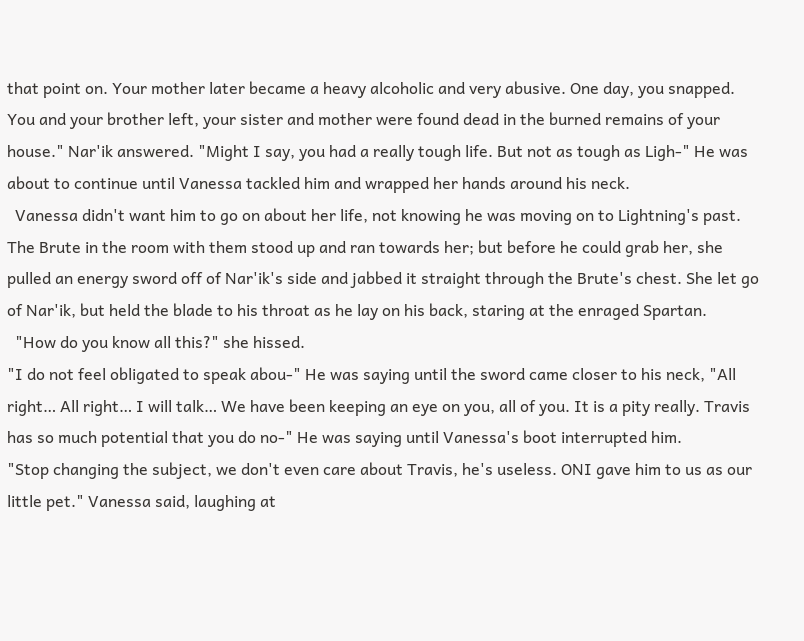that point on. Your mother later became a heavy alcoholic and very abusive. One day, you snapped. You and your brother left, your sister and mother were found dead in the burned remains of your house." Nar'ik answered. "Might I say, you had a really tough life. But not as tough as Ligh-" He was about to continue until Vanessa tackled him and wrapped her hands around his neck.
  Vanessa didn't want him to go on about her life, not knowing he was moving on to Lightning's past. The Brute in the room with them stood up and ran towards her; but before he could grab her, she pulled an energy sword off of Nar'ik's side and jabbed it straight through the Brute's chest. She let go of Nar'ik, but held the blade to his throat as he lay on his back, staring at the enraged Spartan.
  "How do you know all this?" she hissed.
"I do not feel obligated to speak abou-" He was saying until the sword came closer to his neck, "All right… All right… I will talk… We have been keeping an eye on you, all of you. It is a pity really. Travis has so much potential that you do no-" He was saying until Vanessa's boot interrupted him.
"Stop changing the subject, we don't even care about Travis, he's useless. ONI gave him to us as our little pet." Vanessa said, laughing at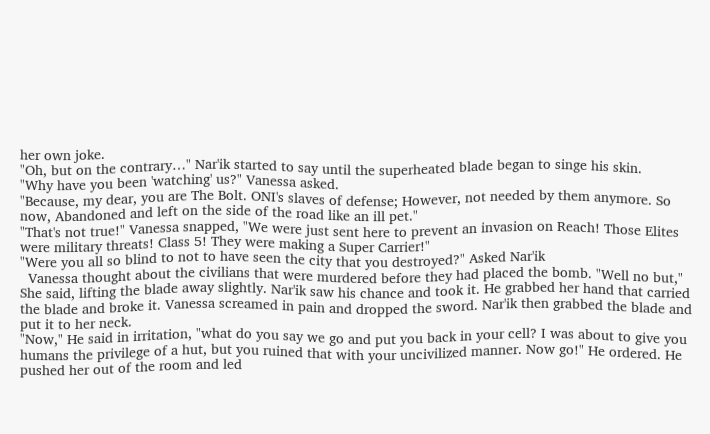her own joke.
"Oh, but on the contrary…" Nar'ik started to say until the superheated blade began to singe his skin.
"Why have you been 'watching' us?" Vanessa asked.
"Because, my dear, you are The Bolt. ONI's slaves of defense; However, not needed by them anymore. So now, Abandoned and left on the side of the road like an ill pet."
"That's not true!" Vanessa snapped, "We were just sent here to prevent an invasion on Reach! Those Elites were military threats! Class 5! They were making a Super Carrier!"
"Were you all so blind to not to have seen the city that you destroyed?" Asked Nar'ik
  Vanessa thought about the civilians that were murdered before they had placed the bomb. "Well no but," She said, lifting the blade away slightly. Nar'ik saw his chance and took it. He grabbed her hand that carried the blade and broke it. Vanessa screamed in pain and dropped the sword. Nar'ik then grabbed the blade and put it to her neck.
"Now," He said in irritation, "what do you say we go and put you back in your cell? I was about to give you humans the privilege of a hut, but you ruined that with your uncivilized manner. Now go!" He ordered. He pushed her out of the room and led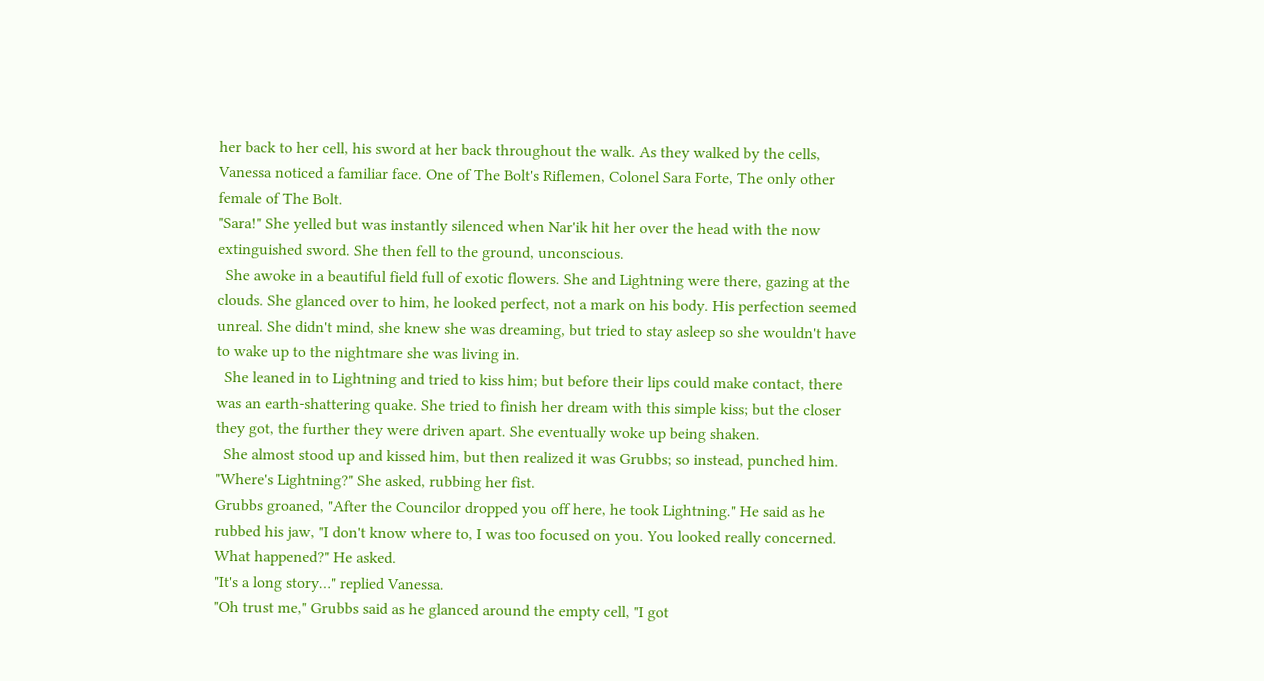her back to her cell, his sword at her back throughout the walk. As they walked by the cells, Vanessa noticed a familiar face. One of The Bolt's Riflemen, Colonel Sara Forte, The only other female of The Bolt.
"Sara!" She yelled but was instantly silenced when Nar'ik hit her over the head with the now extinguished sword. She then fell to the ground, unconscious.
  She awoke in a beautiful field full of exotic flowers. She and Lightning were there, gazing at the clouds. She glanced over to him, he looked perfect, not a mark on his body. His perfection seemed unreal. She didn't mind, she knew she was dreaming, but tried to stay asleep so she wouldn't have to wake up to the nightmare she was living in.
  She leaned in to Lightning and tried to kiss him; but before their lips could make contact, there was an earth-shattering quake. She tried to finish her dream with this simple kiss; but the closer they got, the further they were driven apart. She eventually woke up being shaken.
  She almost stood up and kissed him, but then realized it was Grubbs; so instead, punched him.
"Where's Lightning?" She asked, rubbing her fist.
Grubbs groaned, "After the Councilor dropped you off here, he took Lightning." He said as he rubbed his jaw, "I don't know where to, I was too focused on you. You looked really concerned. What happened?" He asked.
"It's a long story…" replied Vanessa.
"Oh trust me," Grubbs said as he glanced around the empty cell, "I got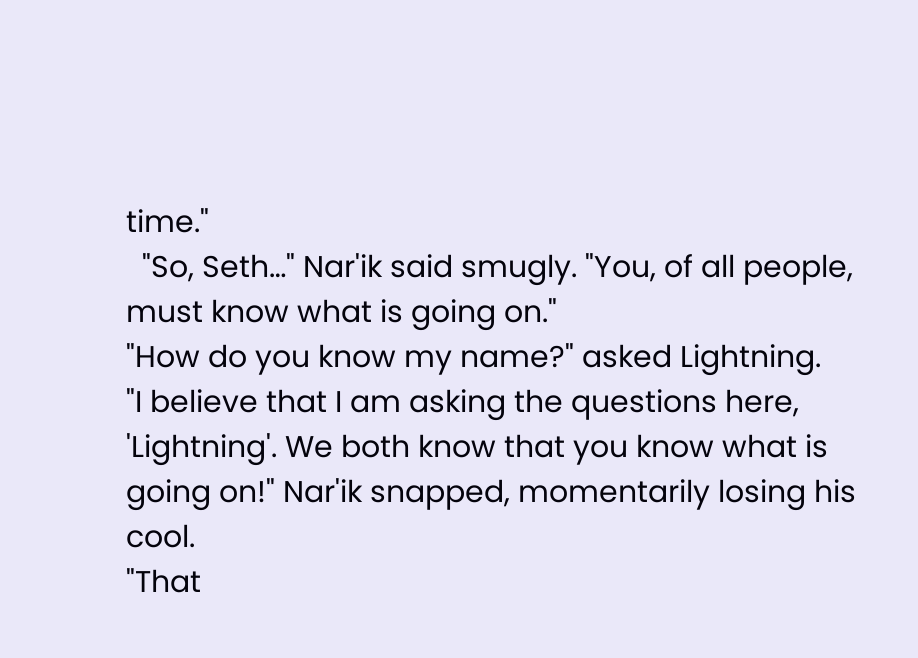time."
  "So, Seth…" Nar'ik said smugly. "You, of all people, must know what is going on."
"How do you know my name?" asked Lightning.
"I believe that I am asking the questions here, 'Lightning'. We both know that you know what is going on!" Nar'ik snapped, momentarily losing his cool.
"That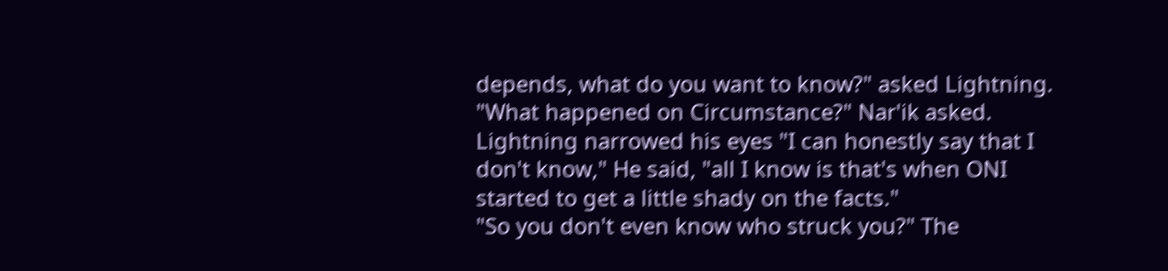depends, what do you want to know?" asked Lightning.
"What happened on Circumstance?" Nar'ik asked.
Lightning narrowed his eyes "I can honestly say that I don't know," He said, "all I know is that's when ONI started to get a little shady on the facts."
"So you don't even know who struck you?" The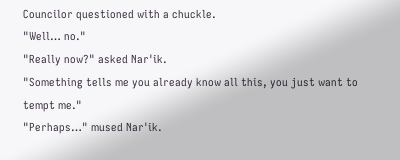Councilor questioned with a chuckle.
"Well… no."
"Really now?" asked Nar'ik.
"Something tells me you already know all this, you just want to tempt me."
"Perhaps…" mused Nar'ik.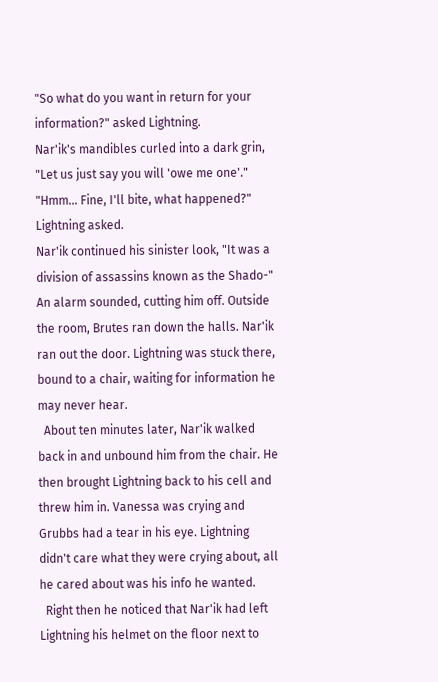"So what do you want in return for your information?" asked Lightning.
Nar'ik's mandibles curled into a dark grin, "Let us just say you will 'owe me one'."
"Hmm… Fine, I'll bite, what happened?" Lightning asked.
Nar'ik continued his sinister look, "It was a division of assassins known as the Shado-" An alarm sounded, cutting him off. Outside the room, Brutes ran down the halls. Nar'ik ran out the door. Lightning was stuck there, bound to a chair, waiting for information he may never hear.
  About ten minutes later, Nar'ik walked back in and unbound him from the chair. He then brought Lightning back to his cell and threw him in. Vanessa was crying and Grubbs had a tear in his eye. Lightning didn't care what they were crying about, all he cared about was his info he wanted.
  Right then he noticed that Nar'ik had left Lightning his helmet on the floor next to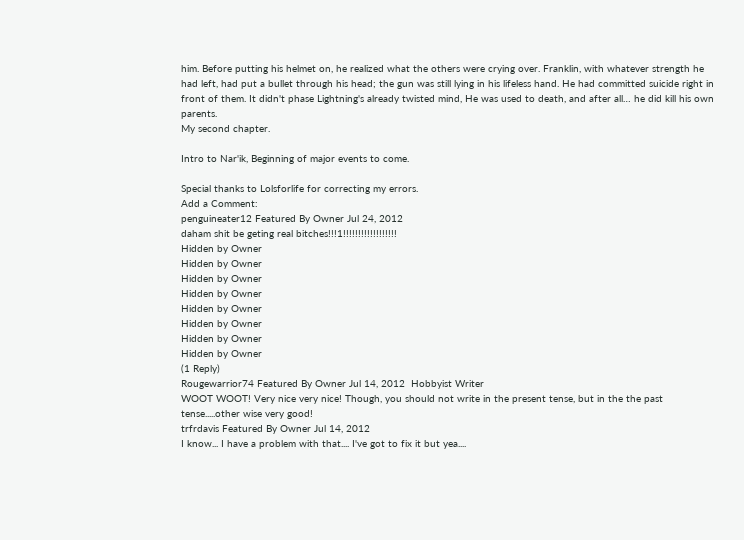him. Before putting his helmet on, he realized what the others were crying over. Franklin, with whatever strength he had left, had put a bullet through his head; the gun was still lying in his lifeless hand. He had committed suicide right in front of them. It didn't phase Lightning's already twisted mind, He was used to death, and after all… he did kill his own parents.
My second chapter.

Intro to Nar'ik, Beginning of major events to come.

Special thanks to Lolsforlife for correcting my errors.
Add a Comment:
penguineater12 Featured By Owner Jul 24, 2012
daham shit be geting real bitches!!!1!!!!!!!!!!!!!!!!!!
Hidden by Owner
Hidden by Owner
Hidden by Owner
Hidden by Owner
Hidden by Owner
Hidden by Owner
Hidden by Owner
Hidden by Owner
(1 Reply)
Rougewarrior74 Featured By Owner Jul 14, 2012  Hobbyist Writer
WOOT WOOT! Very nice very nice! Though, you should not write in the present tense, but in the the past tense.....other wise very good!
trfrdavis Featured By Owner Jul 14, 2012
I know... I have a problem with that.... I've got to fix it but yea....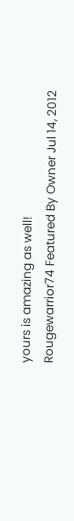yours is amazing as well!
Rougewarrior74 Featured By Owner Jul 14, 2012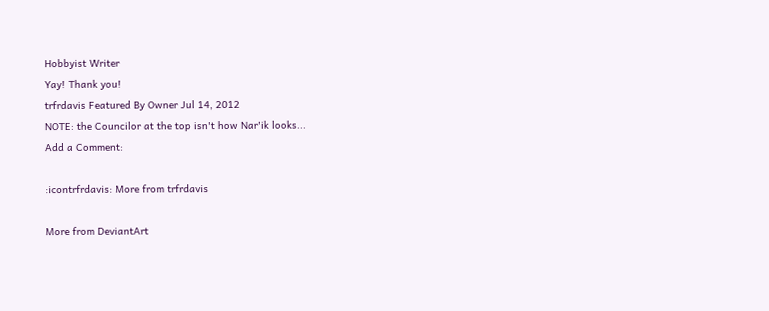Hobbyist Writer
Yay! Thank you!
trfrdavis Featured By Owner Jul 14, 2012
NOTE: the Councilor at the top isn't how Nar'ik looks...
Add a Comment:

:icontrfrdavis: More from trfrdavis

More from DeviantArt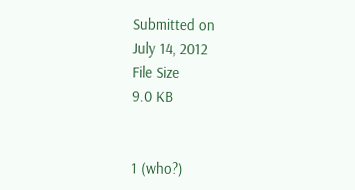Submitted on
July 14, 2012
File Size
9.0 KB


1 (who?)